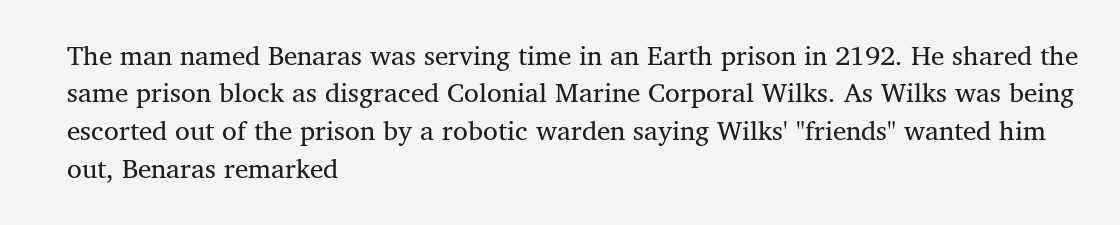The man named Benaras was serving time in an Earth prison in 2192. He shared the same prison block as disgraced Colonial Marine Corporal Wilks. As Wilks was being escorted out of the prison by a robotic warden saying Wilks' "friends" wanted him out, Benaras remarked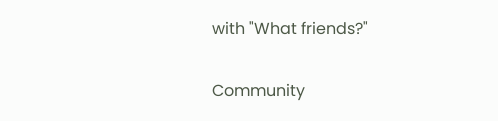with "What friends?"

Community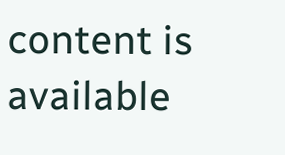content is available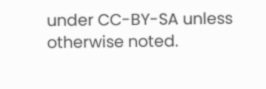under CC-BY-SA unless otherwise noted.